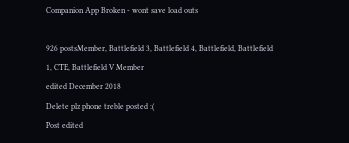Companion App Broken - wont save load outs

926 postsMember, Battlefield 3, Battlefield 4, Battlefield, Battlefield 1, CTE, Battlefield V Member
edited December 2018
Delete plz phone treble posted :(
Post edited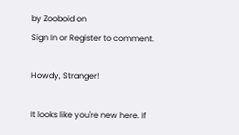by Zooboid on
Sign In or Register to comment.

Howdy, Stranger!

It looks like you're new here. If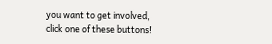you want to get involved, click one of these buttons!